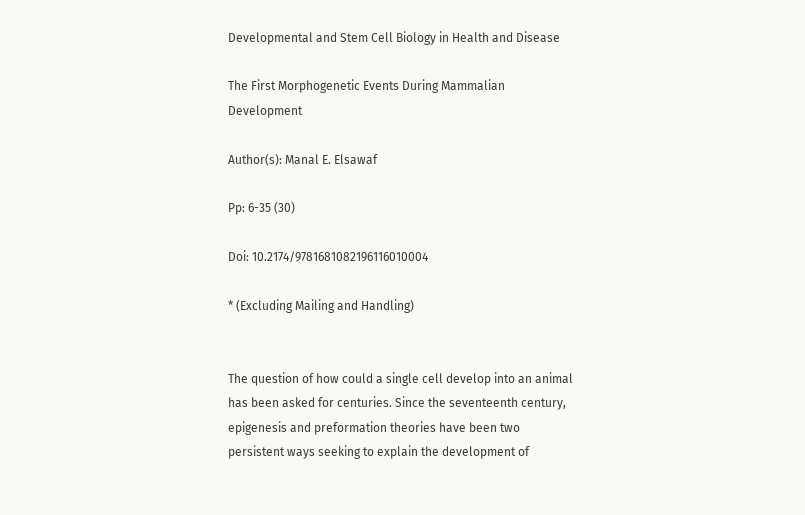Developmental and Stem Cell Biology in Health and Disease

The First Morphogenetic Events During Mammalian Development

Author(s): Manal E. Elsawaf

Pp: 6-35 (30)

Doi: 10.2174/9781681082196116010004

* (Excluding Mailing and Handling)


The question of how could a single cell develop into an animal has been asked for centuries. Since the seventeenth century, epigenesis and preformation theories have been two persistent ways seeking to explain the development of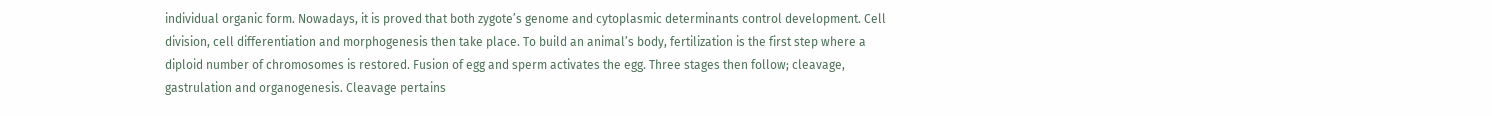individual organic form. Nowadays, it is proved that both zygote’s genome and cytoplasmic determinants control development. Cell division, cell differentiation and morphogenesis then take place. To build an animal’s body, fertilization is the first step where a diploid number of chromosomes is restored. Fusion of egg and sperm activates the egg. Three stages then follow; cleavage, gastrulation and organogenesis. Cleavage pertains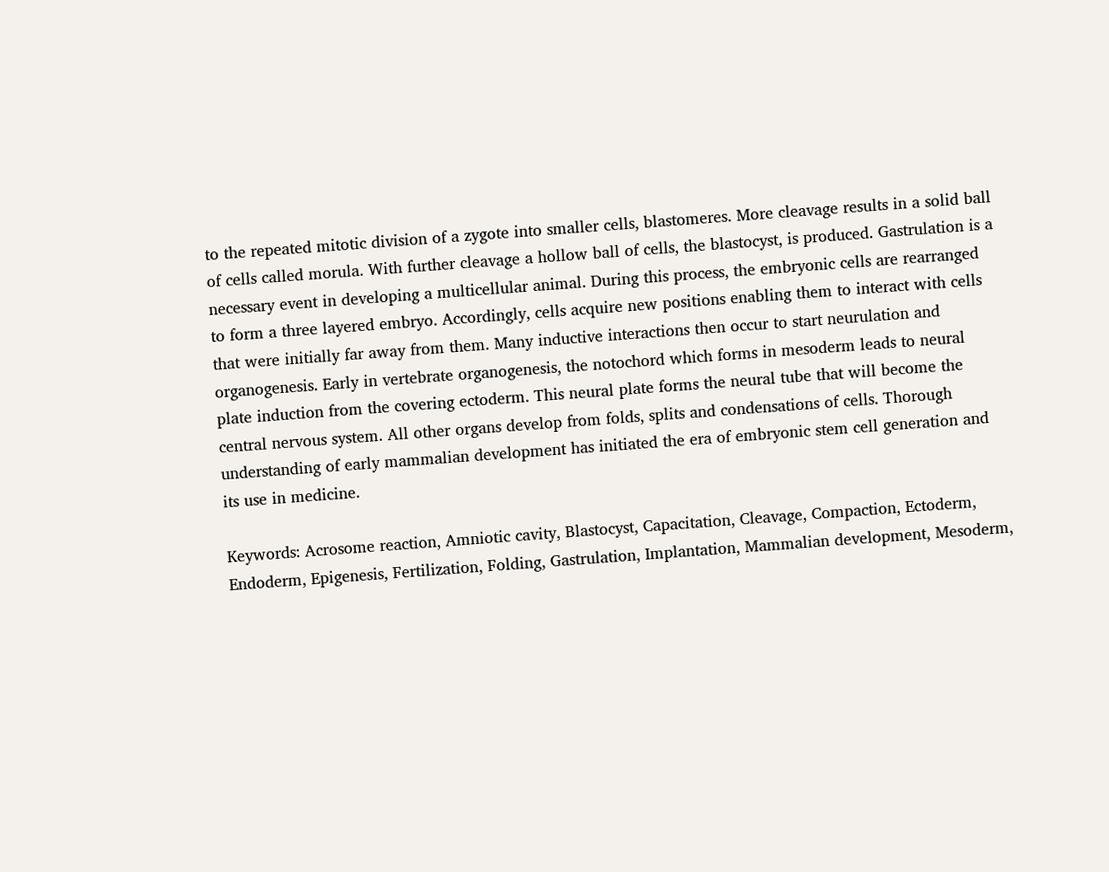to the repeated mitotic division of a zygote into smaller cells, blastomeres. More cleavage results in a solid ball of cells called morula. With further cleavage a hollow ball of cells, the blastocyst, is produced. Gastrulation is a necessary event in developing a multicellular animal. During this process, the embryonic cells are rearranged to form a three layered embryo. Accordingly, cells acquire new positions enabling them to interact with cells that were initially far away from them. Many inductive interactions then occur to start neurulation and organogenesis. Early in vertebrate organogenesis, the notochord which forms in mesoderm leads to neural plate induction from the covering ectoderm. This neural plate forms the neural tube that will become the central nervous system. All other organs develop from folds, splits and condensations of cells. Thorough understanding of early mammalian development has initiated the era of embryonic stem cell generation and its use in medicine.

Keywords: Acrosome reaction, Amniotic cavity, Blastocyst, Capacitation, Cleavage, Compaction, Ectoderm, Endoderm, Epigenesis, Fertilization, Folding, Gastrulation, Implantation, Mammalian development, Mesoderm,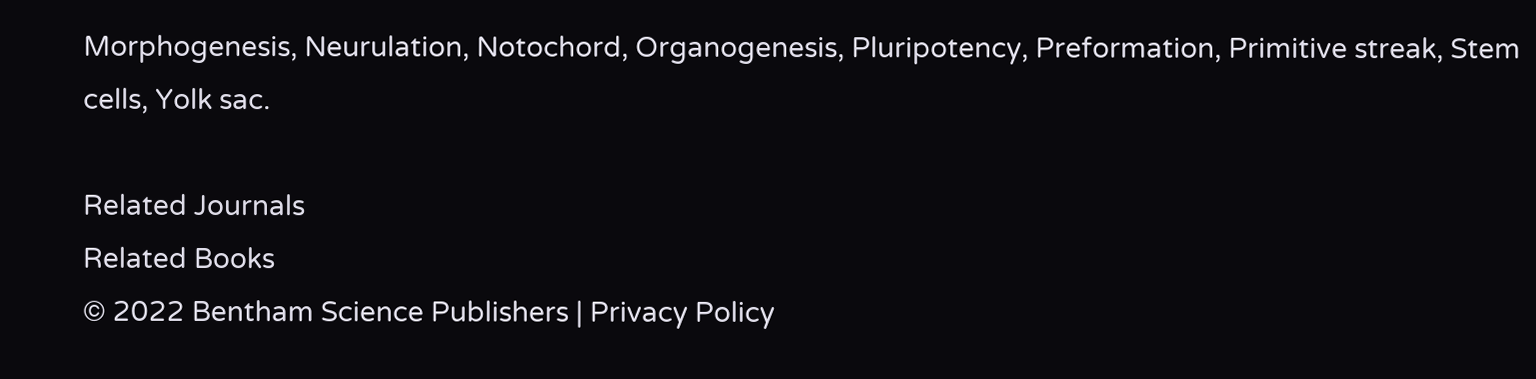Morphogenesis, Neurulation, Notochord, Organogenesis, Pluripotency, Preformation, Primitive streak, Stem cells, Yolk sac.

Related Journals
Related Books
© 2022 Bentham Science Publishers | Privacy Policy